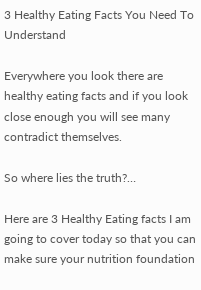3 Healthy Eating Facts You Need To Understand

Everywhere you look there are healthy eating facts and if you look close enough you will see many contradict themselves.

So where lies the truth?…

Here are 3 Healthy Eating facts I am going to cover today so that you can make sure your nutrition foundation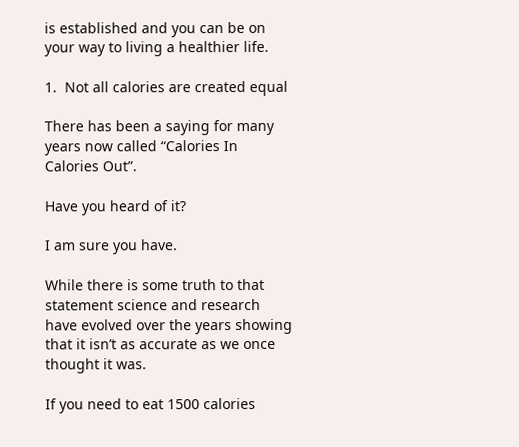is established and you can be on your way to living a healthier life.

1.  Not all calories are created equal

There has been a saying for many years now called “Calories In Calories Out”.

Have you heard of it?

I am sure you have.

While there is some truth to that statement science and research have evolved over the years showing that it isn’t as accurate as we once thought it was.

If you need to eat 1500 calories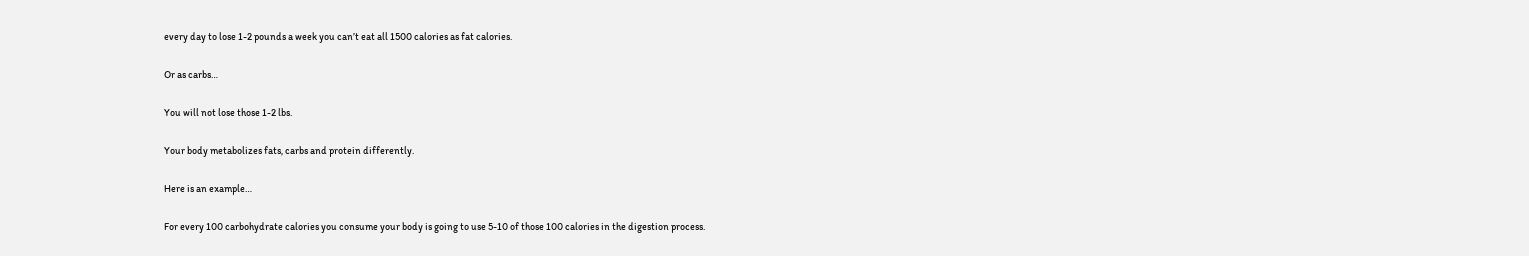every day to lose 1-2 pounds a week you can’t eat all 1500 calories as fat calories.

Or as carbs…

You will not lose those 1-2 lbs.

Your body metabolizes fats, carbs and protein differently.

Here is an example…

For every 100 carbohydrate calories you consume your body is going to use 5-10 of those 100 calories in the digestion process.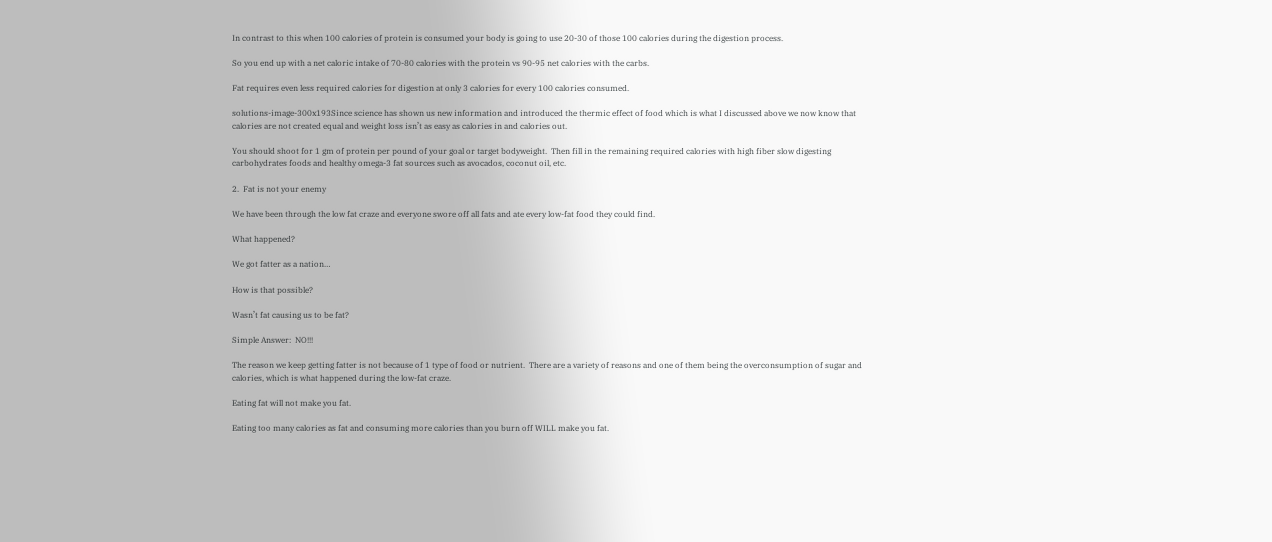In contrast to this when 100 calories of protein is consumed your body is going to use 20-30 of those 100 calories during the digestion process.

So you end up with a net caloric intake of 70-80 calories with the protein vs 90-95 net calories with the carbs.

Fat requires even less required calories for digestion at only 3 calories for every 100 calories consumed.

solutions-image-300x193Since science has shown us new information and introduced the thermic effect of food which is what I discussed above we now know that calories are not created equal and weight loss isn’t as easy as calories in and calories out.

You should shoot for 1 gm of protein per pound of your goal or target bodyweight.  Then fill in the remaining required calories with high fiber slow digesting carbohydrates foods and healthy omega-3 fat sources such as avocados, coconut oil, etc.

2.  Fat is not your enemy

We have been through the low fat craze and everyone swore off all fats and ate every low-fat food they could find.

What happened?

We got fatter as a nation…

How is that possible?

Wasn’t fat causing us to be fat?

Simple Answer:  NO!!!

The reason we keep getting fatter is not because of 1 type of food or nutrient.  There are a variety of reasons and one of them being the overconsumption of sugar and calories, which is what happened during the low-fat craze.

Eating fat will not make you fat.

Eating too many calories as fat and consuming more calories than you burn off WILL make you fat.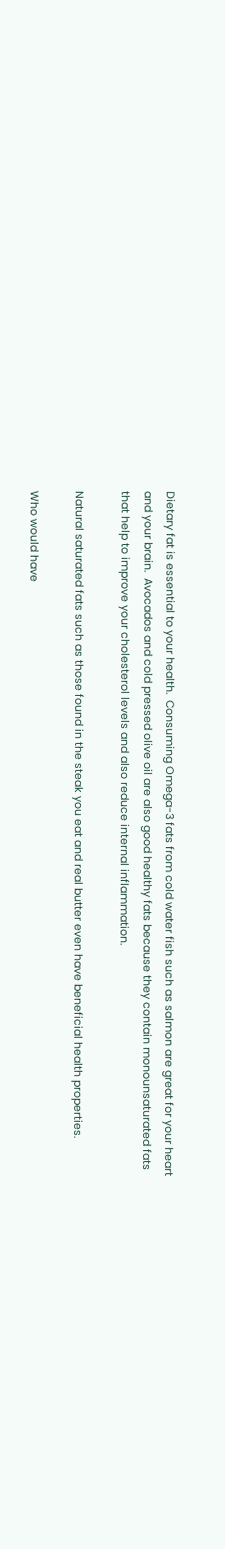Dietary fat is essential to your health.  Consuming Omega-3 fats from cold water fish such as salmon are great for your heart and your brain.  Avocados and cold pressed olive oil are also good healthy fats because they contain monounsaturated fats that help to improve your cholesterol levels and also reduce internal inflammation.

Natural saturated fats such as those found in the steak you eat and real butter even have beneficial health properties.

Who would have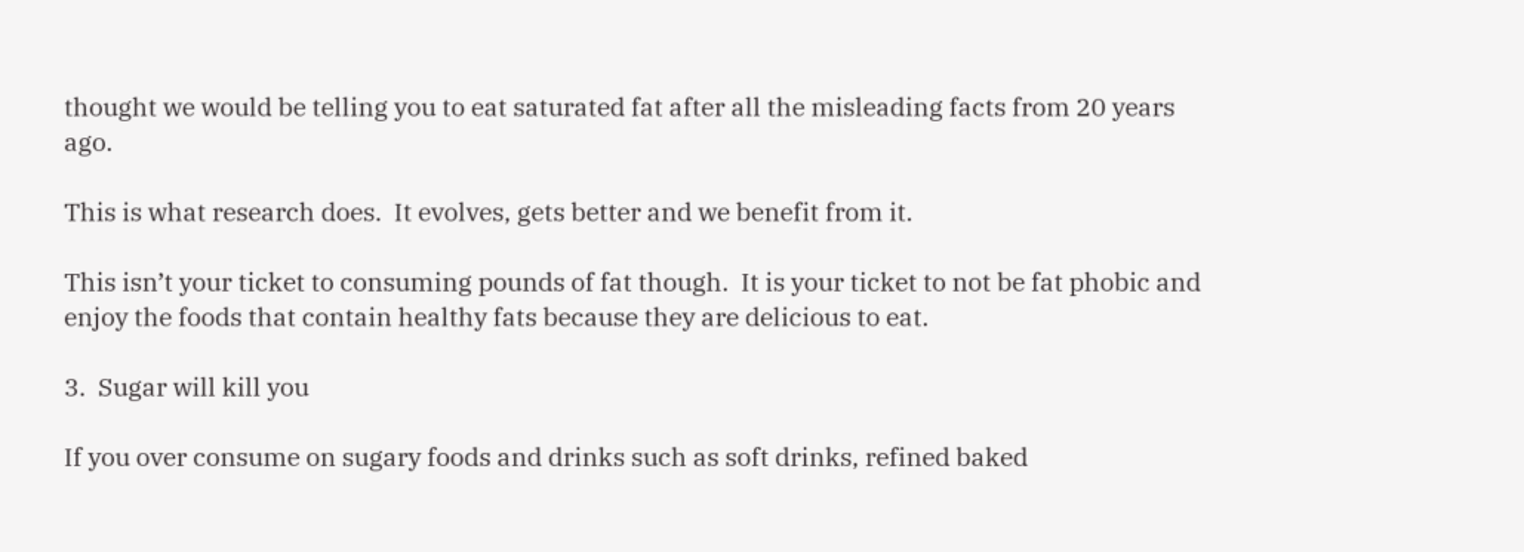thought we would be telling you to eat saturated fat after all the misleading facts from 20 years ago.

This is what research does.  It evolves, gets better and we benefit from it.

This isn’t your ticket to consuming pounds of fat though.  It is your ticket to not be fat phobic and enjoy the foods that contain healthy fats because they are delicious to eat.

3.  Sugar will kill you

If you over consume on sugary foods and drinks such as soft drinks, refined baked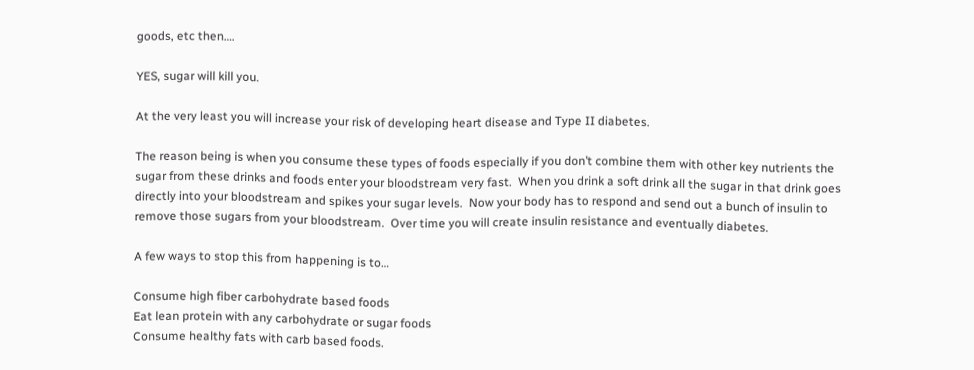goods, etc then….

YES, sugar will kill you.

At the very least you will increase your risk of developing heart disease and Type II diabetes.

The reason being is when you consume these types of foods especially if you don’t combine them with other key nutrients the sugar from these drinks and foods enter your bloodstream very fast.  When you drink a soft drink all the sugar in that drink goes directly into your bloodstream and spikes your sugar levels.  Now your body has to respond and send out a bunch of insulin to remove those sugars from your bloodstream.  Over time you will create insulin resistance and eventually diabetes.

A few ways to stop this from happening is to…

Consume high fiber carbohydrate based foods
Eat lean protein with any carbohydrate or sugar foods
Consume healthy fats with carb based foods.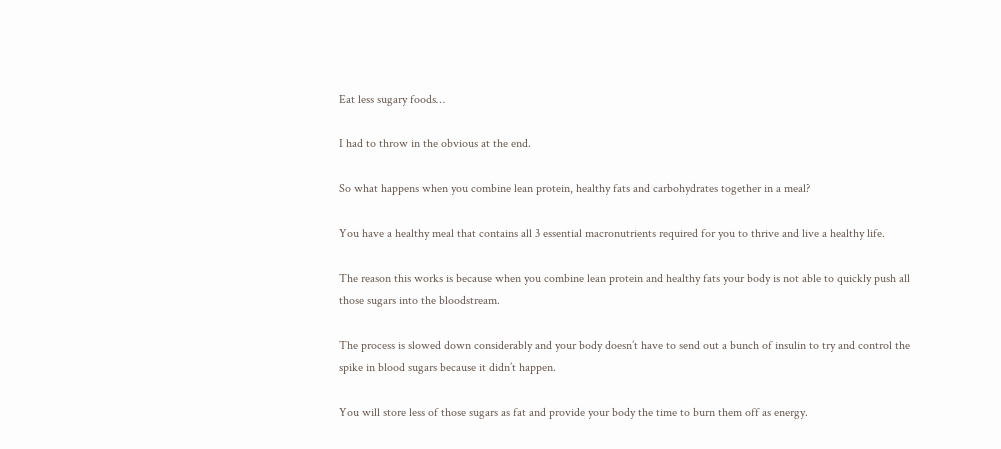Eat less sugary foods…

I had to throw in the obvious at the end.

So what happens when you combine lean protein, healthy fats and carbohydrates together in a meal?

You have a healthy meal that contains all 3 essential macronutrients required for you to thrive and live a healthy life.

The reason this works is because when you combine lean protein and healthy fats your body is not able to quickly push all those sugars into the bloodstream.

The process is slowed down considerably and your body doesn’t have to send out a bunch of insulin to try and control the spike in blood sugars because it didn’t happen.

You will store less of those sugars as fat and provide your body the time to burn them off as energy.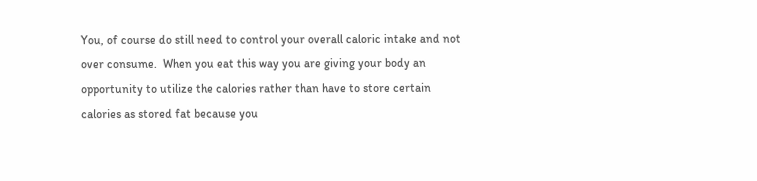You, of course do still need to control your overall caloric intake and not over consume.  When you eat this way you are giving your body an opportunity to utilize the calories rather than have to store certain calories as stored fat because you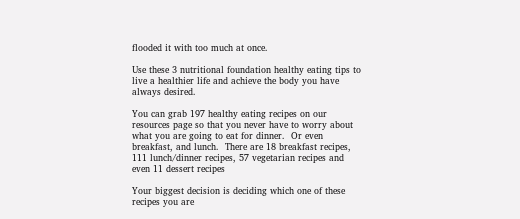flooded it with too much at once.

Use these 3 nutritional foundation healthy eating tips to live a healthier life and achieve the body you have always desired.

You can grab 197 healthy eating recipes on our resources page so that you never have to worry about what you are going to eat for dinner.  Or even breakfast, and lunch.  There are 18 breakfast recipes, 111 lunch/dinner recipes, 57 vegetarian recipes and even 11 dessert recipes

Your biggest decision is deciding which one of these recipes you are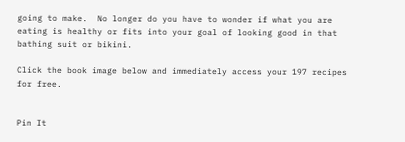going to make.  No longer do you have to wonder if what you are eating is healthy or fits into your goal of looking good in that bathing suit or bikini.

Click the book image below and immediately access your 197 recipes for free.


Pin It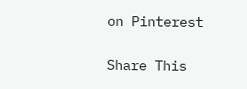on Pinterest

Share This